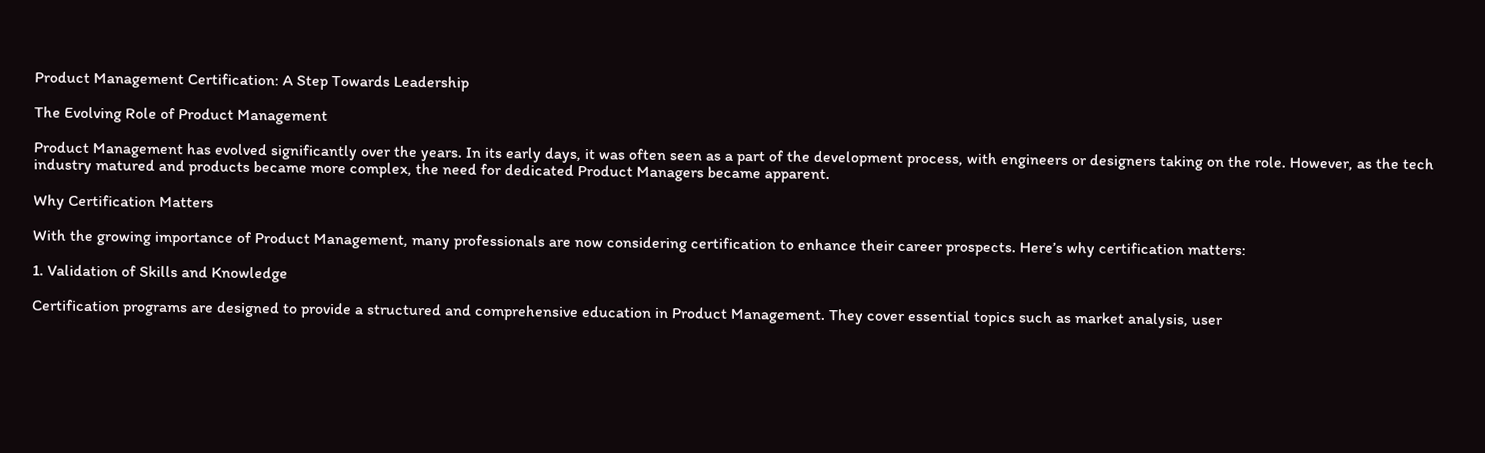Product Management Certification: A Step Towards Leadership

The Evolving Role of Product Management

Product Management has evolved significantly over the years. In its early days, it was often seen as a part of the development process, with engineers or designers taking on the role. However, as the tech industry matured and products became more complex, the need for dedicated Product Managers became apparent.

Why Certification Matters

With the growing importance of Product Management, many professionals are now considering certification to enhance their career prospects. Here’s why certification matters:

1. Validation of Skills and Knowledge

Certification programs are designed to provide a structured and comprehensive education in Product Management. They cover essential topics such as market analysis, user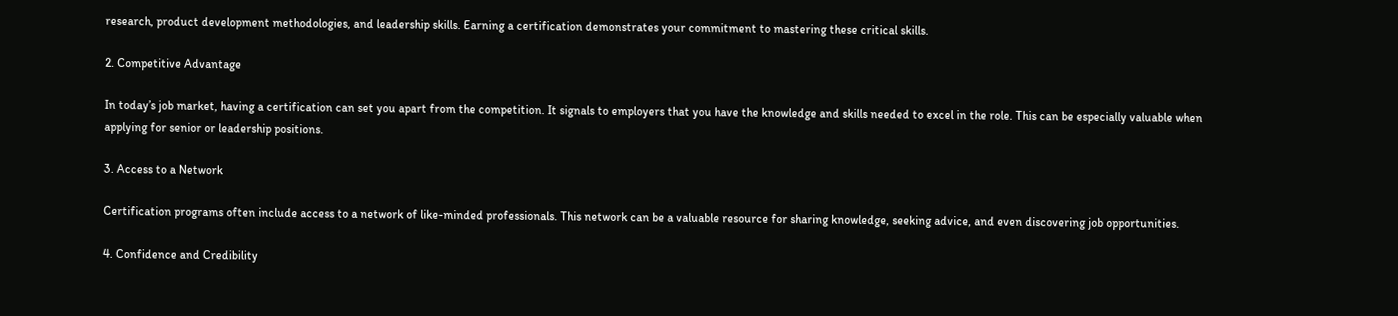research, product development methodologies, and leadership skills. Earning a certification demonstrates your commitment to mastering these critical skills.

2. Competitive Advantage

In today’s job market, having a certification can set you apart from the competition. It signals to employers that you have the knowledge and skills needed to excel in the role. This can be especially valuable when applying for senior or leadership positions.

3. Access to a Network

Certification programs often include access to a network of like-minded professionals. This network can be a valuable resource for sharing knowledge, seeking advice, and even discovering job opportunities.

4. Confidence and Credibility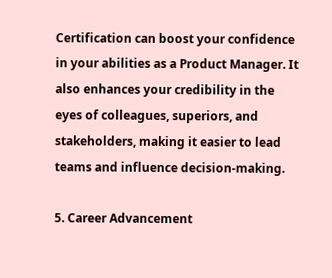Certification can boost your confidence in your abilities as a Product Manager. It also enhances your credibility in the eyes of colleagues, superiors, and stakeholders, making it easier to lead teams and influence decision-making.

5. Career Advancement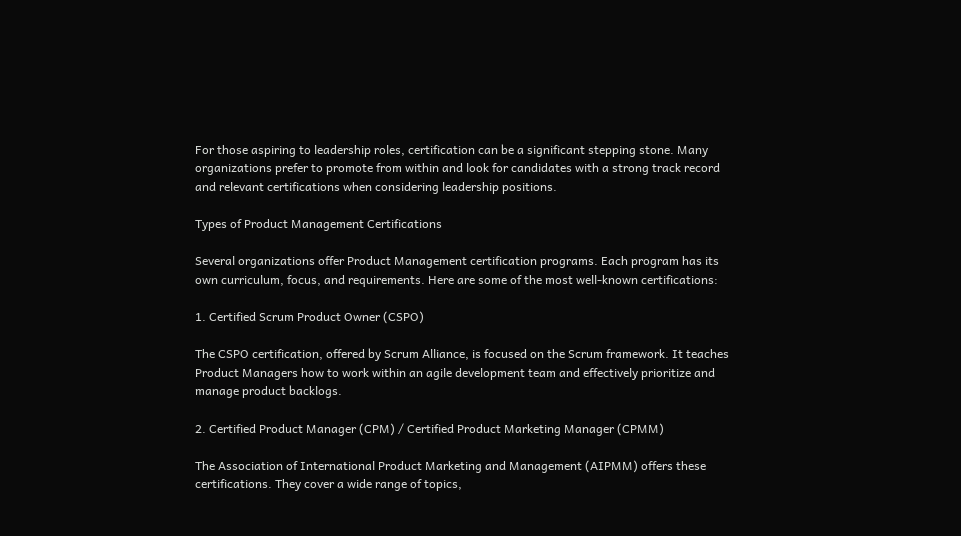For those aspiring to leadership roles, certification can be a significant stepping stone. Many organizations prefer to promote from within and look for candidates with a strong track record and relevant certifications when considering leadership positions.

Types of Product Management Certifications

Several organizations offer Product Management certification programs. Each program has its own curriculum, focus, and requirements. Here are some of the most well-known certifications:

1. Certified Scrum Product Owner (CSPO)

The CSPO certification, offered by Scrum Alliance, is focused on the Scrum framework. It teaches Product Managers how to work within an agile development team and effectively prioritize and manage product backlogs.

2. Certified Product Manager (CPM) / Certified Product Marketing Manager (CPMM)

The Association of International Product Marketing and Management (AIPMM) offers these certifications. They cover a wide range of topics,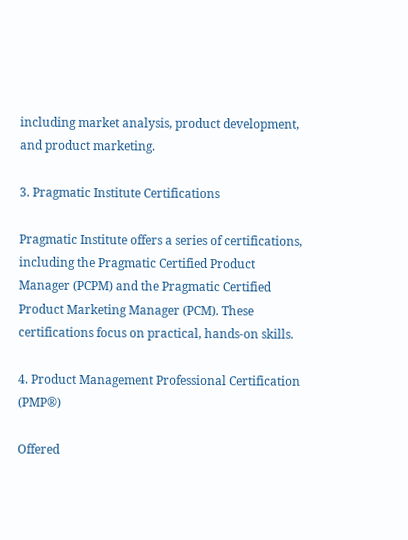including market analysis, product development, and product marketing.

3. Pragmatic Institute Certifications

Pragmatic Institute offers a series of certifications, including the Pragmatic Certified Product Manager (PCPM) and the Pragmatic Certified Product Marketing Manager (PCM). These certifications focus on practical, hands-on skills.

4. Product Management Professional Certification (PMP®)

Offered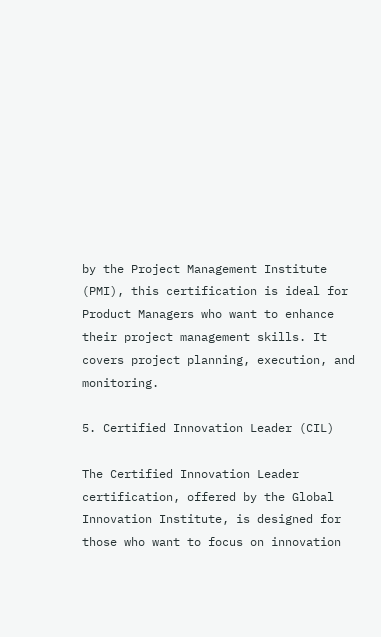by the Project Management Institute (PMI), this certification is ideal for Product Managers who want to enhance their project management skills. It covers project planning, execution, and monitoring.

5. Certified Innovation Leader (CIL)

The Certified Innovation Leader certification, offered by the Global Innovation Institute, is designed for those who want to focus on innovation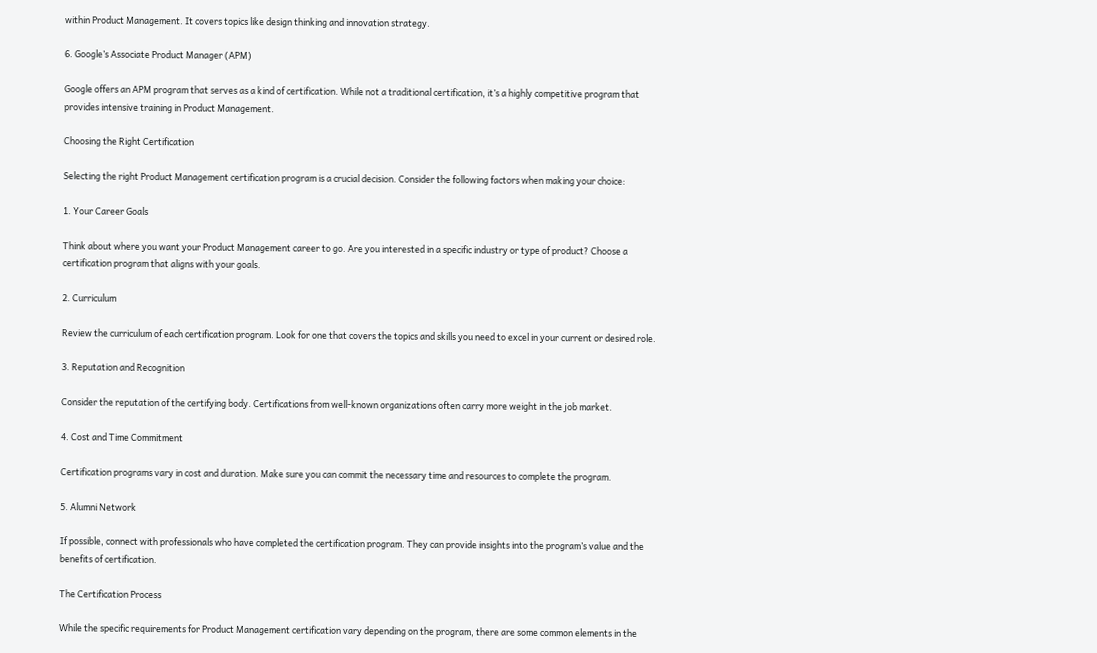within Product Management. It covers topics like design thinking and innovation strategy.

6. Google’s Associate Product Manager (APM)

Google offers an APM program that serves as a kind of certification. While not a traditional certification, it’s a highly competitive program that provides intensive training in Product Management.

Choosing the Right Certification

Selecting the right Product Management certification program is a crucial decision. Consider the following factors when making your choice:

1. Your Career Goals

Think about where you want your Product Management career to go. Are you interested in a specific industry or type of product? Choose a certification program that aligns with your goals.

2. Curriculum

Review the curriculum of each certification program. Look for one that covers the topics and skills you need to excel in your current or desired role.

3. Reputation and Recognition

Consider the reputation of the certifying body. Certifications from well-known organizations often carry more weight in the job market.

4. Cost and Time Commitment

Certification programs vary in cost and duration. Make sure you can commit the necessary time and resources to complete the program.

5. Alumni Network

If possible, connect with professionals who have completed the certification program. They can provide insights into the program’s value and the benefits of certification.

The Certification Process

While the specific requirements for Product Management certification vary depending on the program, there are some common elements in the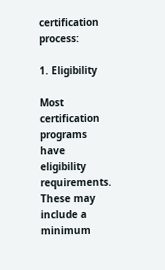certification process:

1. Eligibility

Most certification programs have eligibility requirements. These may include a minimum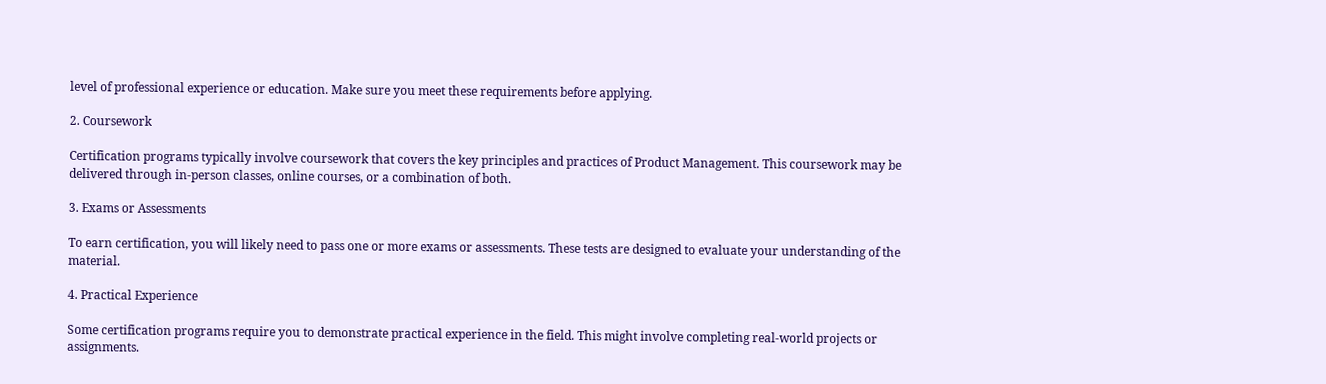level of professional experience or education. Make sure you meet these requirements before applying.

2. Coursework

Certification programs typically involve coursework that covers the key principles and practices of Product Management. This coursework may be delivered through in-person classes, online courses, or a combination of both.

3. Exams or Assessments

To earn certification, you will likely need to pass one or more exams or assessments. These tests are designed to evaluate your understanding of the material.

4. Practical Experience

Some certification programs require you to demonstrate practical experience in the field. This might involve completing real-world projects or assignments.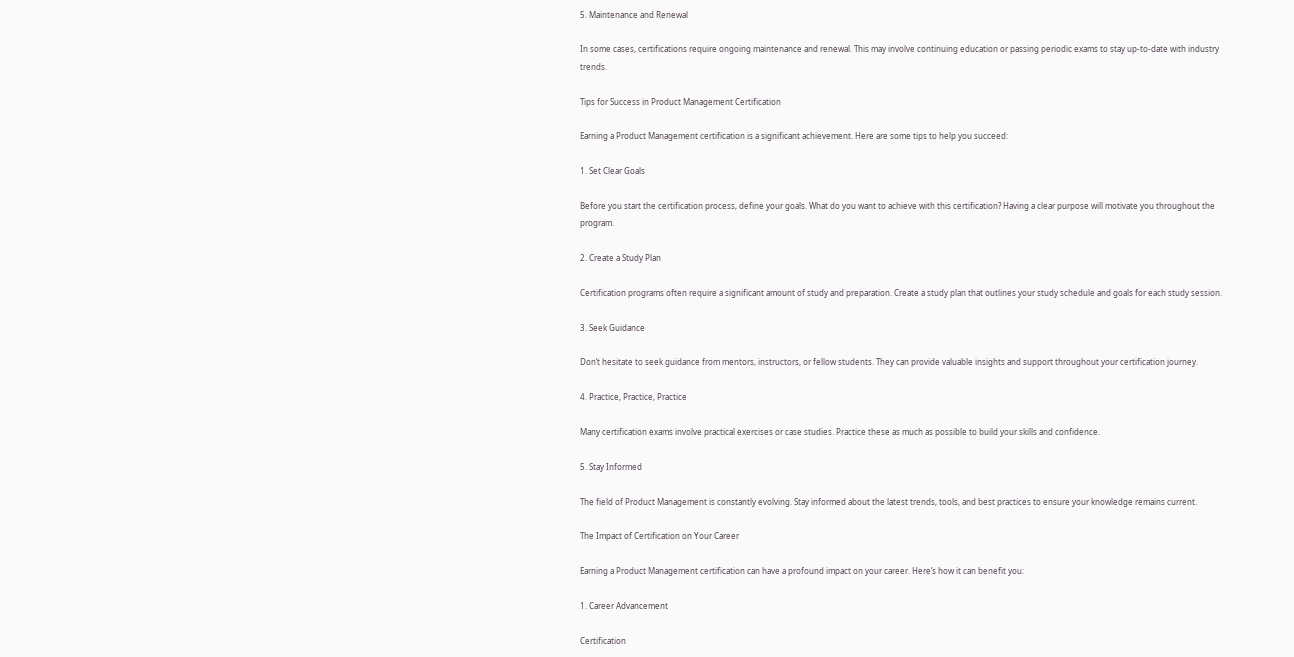5. Maintenance and Renewal

In some cases, certifications require ongoing maintenance and renewal. This may involve continuing education or passing periodic exams to stay up-to-date with industry trends.

Tips for Success in Product Management Certification

Earning a Product Management certification is a significant achievement. Here are some tips to help you succeed:

1. Set Clear Goals

Before you start the certification process, define your goals. What do you want to achieve with this certification? Having a clear purpose will motivate you throughout the program.

2. Create a Study Plan

Certification programs often require a significant amount of study and preparation. Create a study plan that outlines your study schedule and goals for each study session.

3. Seek Guidance

Don’t hesitate to seek guidance from mentors, instructors, or fellow students. They can provide valuable insights and support throughout your certification journey.

4. Practice, Practice, Practice

Many certification exams involve practical exercises or case studies. Practice these as much as possible to build your skills and confidence.

5. Stay Informed

The field of Product Management is constantly evolving. Stay informed about the latest trends, tools, and best practices to ensure your knowledge remains current.

The Impact of Certification on Your Career

Earning a Product Management certification can have a profound impact on your career. Here’s how it can benefit you:

1. Career Advancement

Certification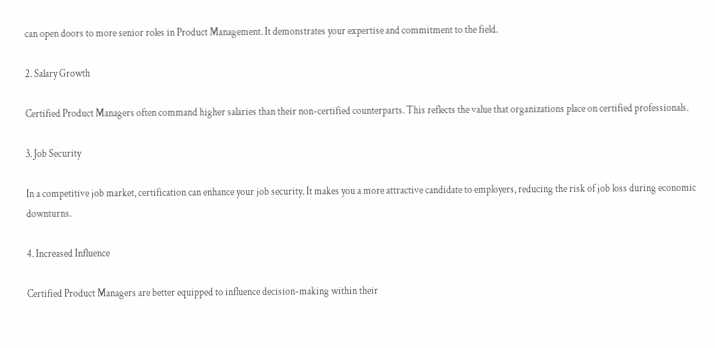can open doors to more senior roles in Product Management. It demonstrates your expertise and commitment to the field.

2. Salary Growth

Certified Product Managers often command higher salaries than their non-certified counterparts. This reflects the value that organizations place on certified professionals.

3. Job Security

In a competitive job market, certification can enhance your job security. It makes you a more attractive candidate to employers, reducing the risk of job loss during economic downturns.

4. Increased Influence

Certified Product Managers are better equipped to influence decision-making within their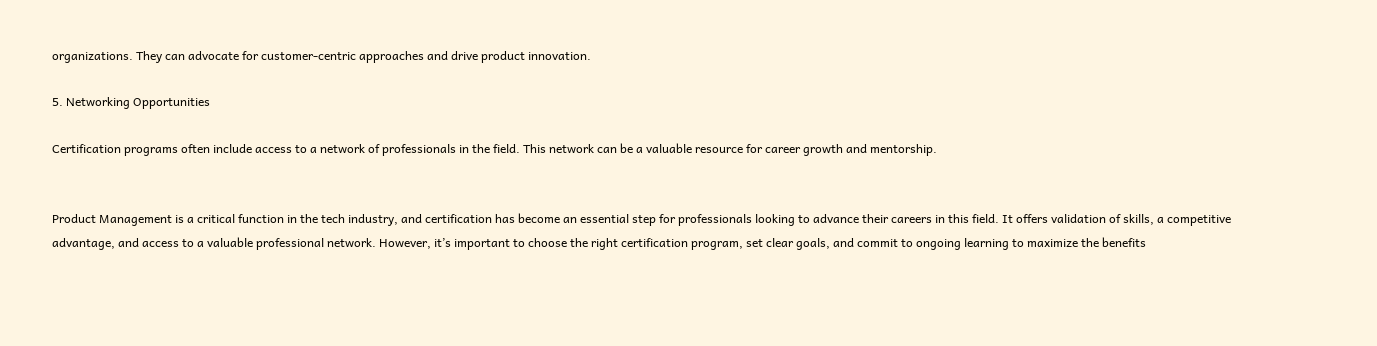organizations. They can advocate for customer-centric approaches and drive product innovation.

5. Networking Opportunities

Certification programs often include access to a network of professionals in the field. This network can be a valuable resource for career growth and mentorship.


Product Management is a critical function in the tech industry, and certification has become an essential step for professionals looking to advance their careers in this field. It offers validation of skills, a competitive advantage, and access to a valuable professional network. However, it’s important to choose the right certification program, set clear goals, and commit to ongoing learning to maximize the benefits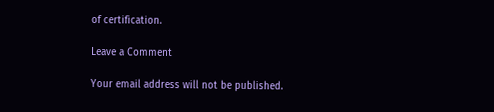of certification.

Leave a Comment

Your email address will not be published.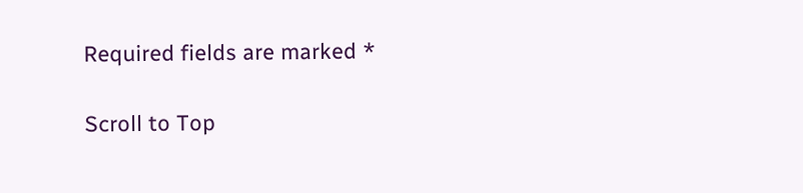Required fields are marked *

Scroll to Top